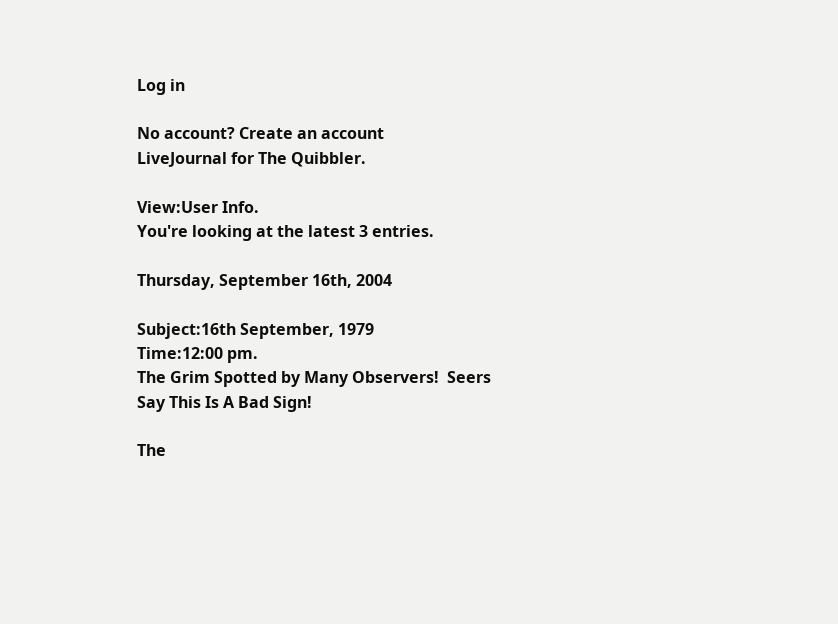Log in

No account? Create an account
LiveJournal for The Quibbler.

View:User Info.
You're looking at the latest 3 entries.

Thursday, September 16th, 2004

Subject:16th September, 1979
Time:12:00 pm.
The Grim Spotted by Many Observers!  Seers Say This Is A Bad Sign!

The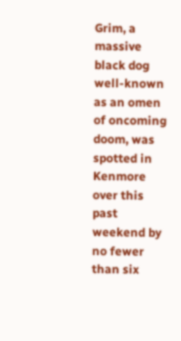Grim, a massive black dog well-known as an omen of oncoming doom, was spotted in Kenmore over this past weekend by no fewer than six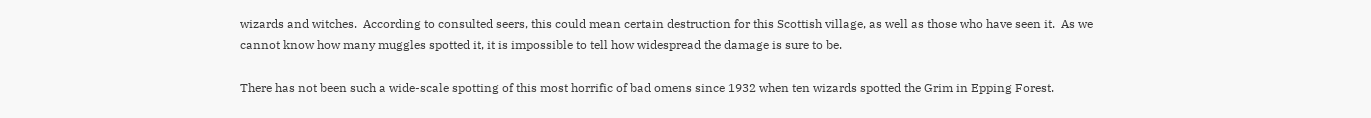wizards and witches.  According to consulted seers, this could mean certain destruction for this Scottish village, as well as those who have seen it.  As we cannot know how many muggles spotted it, it is impossible to tell how widespread the damage is sure to be.

There has not been such a wide-scale spotting of this most horrific of bad omens since 1932 when ten wizards spotted the Grim in Epping Forest.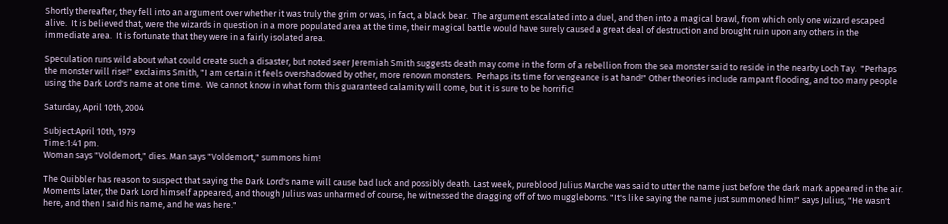Shortly thereafter, they fell into an argument over whether it was truly the grim or was, in fact, a black bear.  The argument escalated into a duel, and then into a magical brawl, from which only one wizard escaped alive.  It is believed that, were the wizards in question in a more populated area at the time, their magical battle would have surely caused a great deal of destruction and brought ruin upon any others in the immediate area.  It is fortunate that they were in a fairly isolated area.

Speculation runs wild about what could create such a disaster, but noted seer Jeremiah Smith suggests death may come in the form of a rebellion from the sea monster said to reside in the nearby Loch Tay.  "Perhaps the monster will rise!" exclaims Smith, "I am certain it feels overshadowed by other, more renown monsters.  Perhaps its time for vengeance is at hand!" Other theories include rampant flooding, and too many people using the Dark Lord's name at one time.  We cannot know in what form this guaranteed calamity will come, but it is sure to be horrific!

Saturday, April 10th, 2004

Subject:April 10th, 1979
Time:1:41 pm.
Woman says "Voldemort," dies. Man says "Voldemort," summons him!

The Quibbler has reason to suspect that saying the Dark Lord's name will cause bad luck and possibly death. Last week, pureblood Julius Marche was said to utter the name just before the dark mark appeared in the air. Moments later, the Dark Lord himself appeared, and though Julius was unharmed of course, he witnessed the dragging off of two muggleborns. "It's like saying the name just summoned him!" says Julius, "He wasn't here, and then I said his name, and he was here."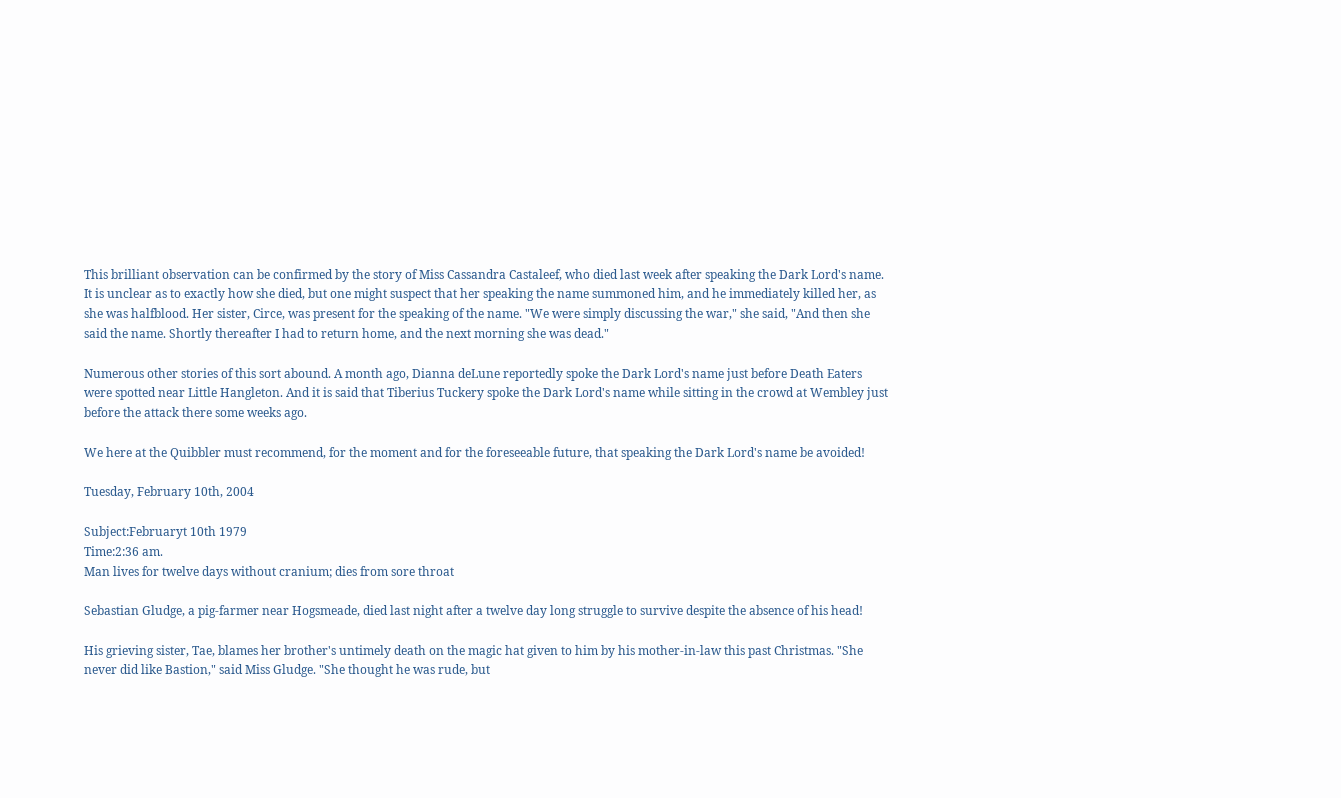This brilliant observation can be confirmed by the story of Miss Cassandra Castaleef, who died last week after speaking the Dark Lord's name. It is unclear as to exactly how she died, but one might suspect that her speaking the name summoned him, and he immediately killed her, as she was halfblood. Her sister, Circe, was present for the speaking of the name. "We were simply discussing the war," she said, "And then she said the name. Shortly thereafter I had to return home, and the next morning she was dead."

Numerous other stories of this sort abound. A month ago, Dianna deLune reportedly spoke the Dark Lord's name just before Death Eaters were spotted near Little Hangleton. And it is said that Tiberius Tuckery spoke the Dark Lord's name while sitting in the crowd at Wembley just before the attack there some weeks ago.

We here at the Quibbler must recommend, for the moment and for the foreseeable future, that speaking the Dark Lord's name be avoided!

Tuesday, February 10th, 2004

Subject:Februaryt 10th 1979
Time:2:36 am.
Man lives for twelve days without cranium; dies from sore throat

Sebastian Gludge, a pig-farmer near Hogsmeade, died last night after a twelve day long struggle to survive despite the absence of his head!

His grieving sister, Tae, blames her brother's untimely death on the magic hat given to him by his mother-in-law this past Christmas. "She never did like Bastion," said Miss Gludge. "She thought he was rude, but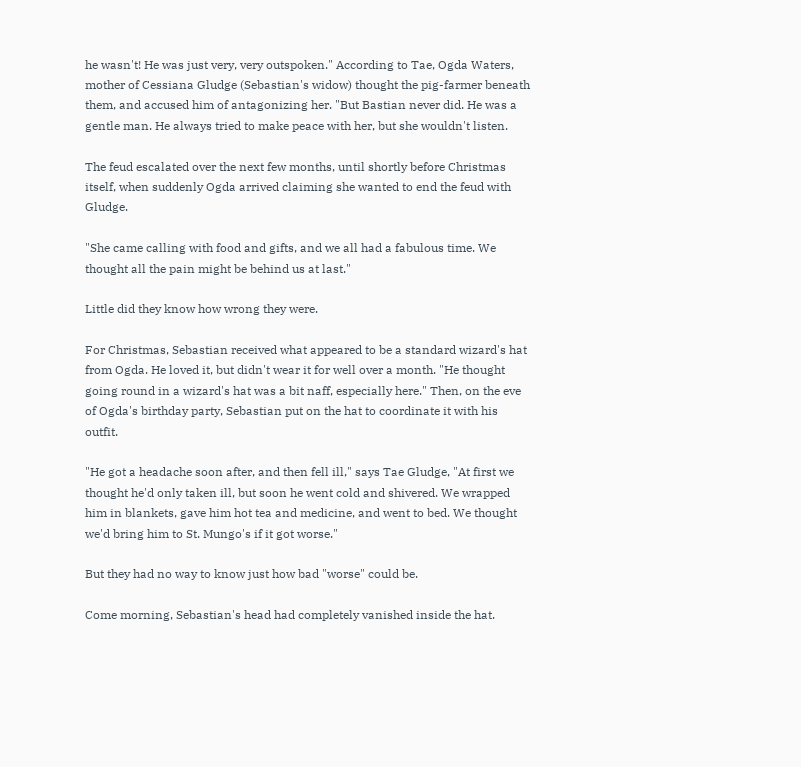he wasn't! He was just very, very outspoken." According to Tae, Ogda Waters, mother of Cessiana Gludge (Sebastian's widow) thought the pig-farmer beneath them, and accused him of antagonizing her. "But Bastian never did. He was a gentle man. He always tried to make peace with her, but she wouldn't listen.

The feud escalated over the next few months, until shortly before Christmas itself, when suddenly Ogda arrived claiming she wanted to end the feud with Gludge.

"She came calling with food and gifts, and we all had a fabulous time. We thought all the pain might be behind us at last."

Little did they know how wrong they were.

For Christmas, Sebastian received what appeared to be a standard wizard's hat from Ogda. He loved it, but didn't wear it for well over a month. "He thought going round in a wizard's hat was a bit naff, especially here." Then, on the eve of Ogda's birthday party, Sebastian put on the hat to coordinate it with his outfit.

"He got a headache soon after, and then fell ill," says Tae Gludge, "At first we thought he'd only taken ill, but soon he went cold and shivered. We wrapped him in blankets, gave him hot tea and medicine, and went to bed. We thought we'd bring him to St. Mungo's if it got worse."

But they had no way to know just how bad "worse" could be.

Come morning, Sebastian's head had completely vanished inside the hat.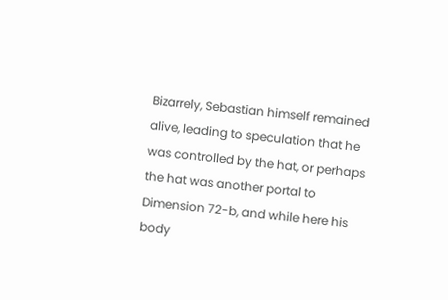Bizarrely, Sebastian himself remained alive, leading to speculation that he was controlled by the hat, or perhaps the hat was another portal to Dimension 72-b, and while here his body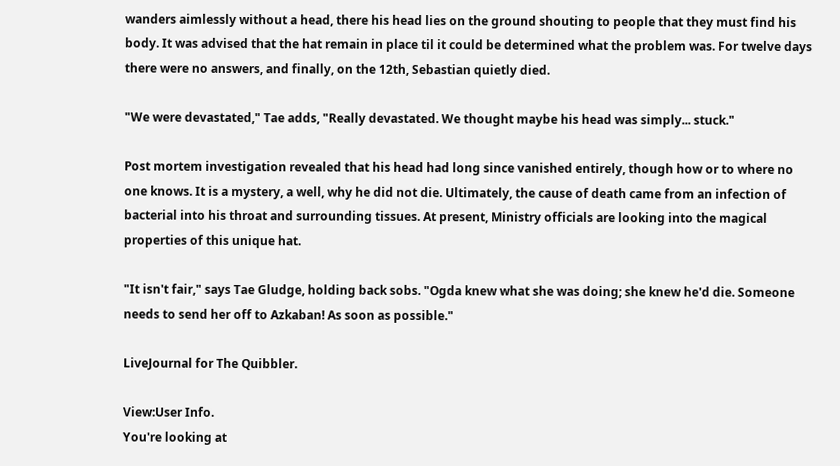wanders aimlessly without a head, there his head lies on the ground shouting to people that they must find his body. It was advised that the hat remain in place til it could be determined what the problem was. For twelve days there were no answers, and finally, on the 12th, Sebastian quietly died.

"We were devastated," Tae adds, "Really devastated. We thought maybe his head was simply... stuck."

Post mortem investigation revealed that his head had long since vanished entirely, though how or to where no one knows. It is a mystery, a well, why he did not die. Ultimately, the cause of death came from an infection of bacterial into his throat and surrounding tissues. At present, Ministry officials are looking into the magical properties of this unique hat.

"It isn't fair," says Tae Gludge, holding back sobs. "Ogda knew what she was doing; she knew he'd die. Someone needs to send her off to Azkaban! As soon as possible."

LiveJournal for The Quibbler.

View:User Info.
You're looking at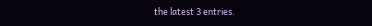the latest 3 entries.